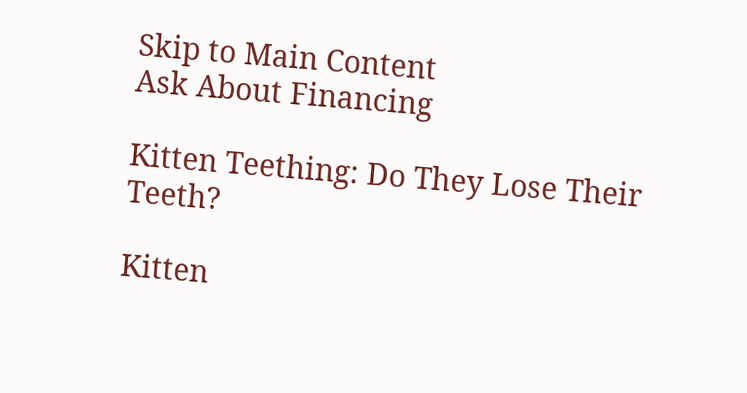Skip to Main Content
Ask About Financing

Kitten Teething: Do They Lose Their Teeth?

Kitten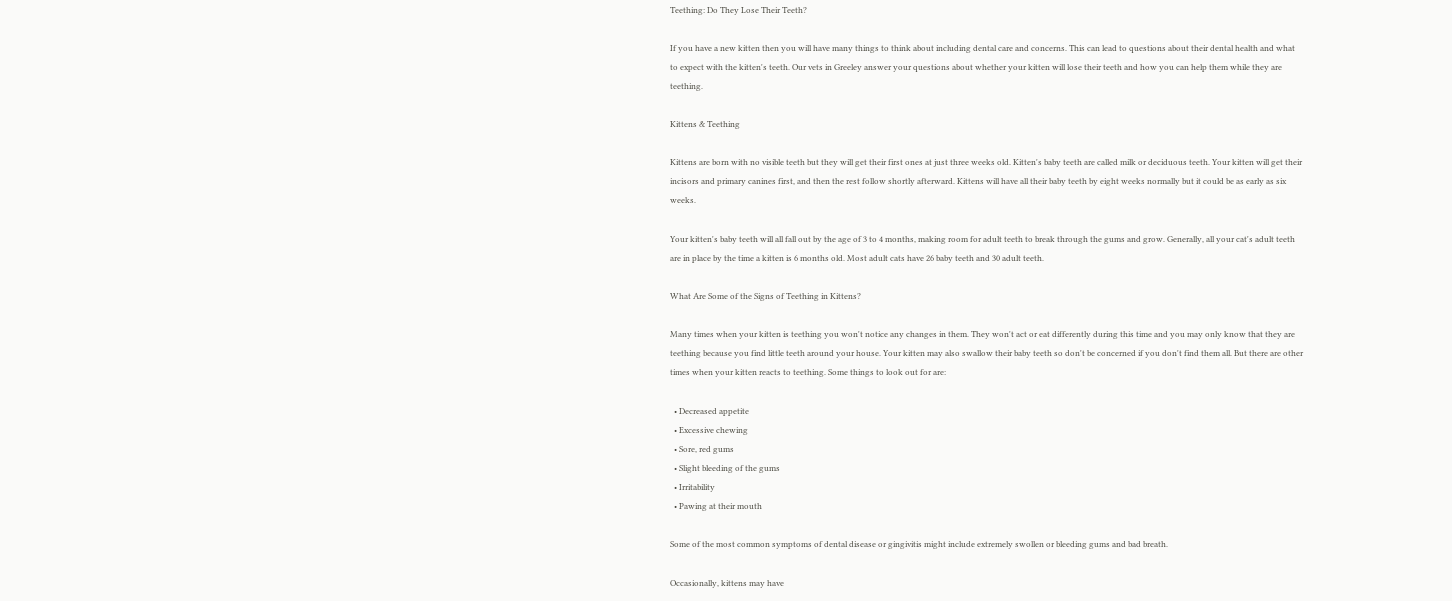Teething: Do They Lose Their Teeth?

If you have a new kitten then you will have many things to think about including dental care and concerns. This can lead to questions about their dental health and what to expect with the kitten's teeth. Our vets in Greeley answer your questions about whether your kitten will lose their teeth and how you can help them while they are teething.

Kittens & Teething

Kittens are born with no visible teeth but they will get their first ones at just three weeks old. Kitten's baby teeth are called milk or deciduous teeth. Your kitten will get their incisors and primary canines first, and then the rest follow shortly afterward. Kittens will have all their baby teeth by eight weeks normally but it could be as early as six weeks.

Your kitten's baby teeth will all fall out by the age of 3 to 4 months, making room for adult teeth to break through the gums and grow. Generally, all your cat's adult teeth are in place by the time a kitten is 6 months old. Most adult cats have 26 baby teeth and 30 adult teeth.

What Are Some of the Signs of Teething in Kittens?

Many times when your kitten is teething you won't notice any changes in them. They won't act or eat differently during this time and you may only know that they are teething because you find little teeth around your house. Your kitten may also swallow their baby teeth so don't be concerned if you don't find them all. But there are other times when your kitten reacts to teething. Some things to look out for are:

  • Decreased appetite
  • Excessive chewing
  • Sore, red gums
  • Slight bleeding of the gums
  • Irritability
  • Pawing at their mouth

Some of the most common symptoms of dental disease or gingivitis might include extremely swollen or bleeding gums and bad breath.

Occasionally, kittens may have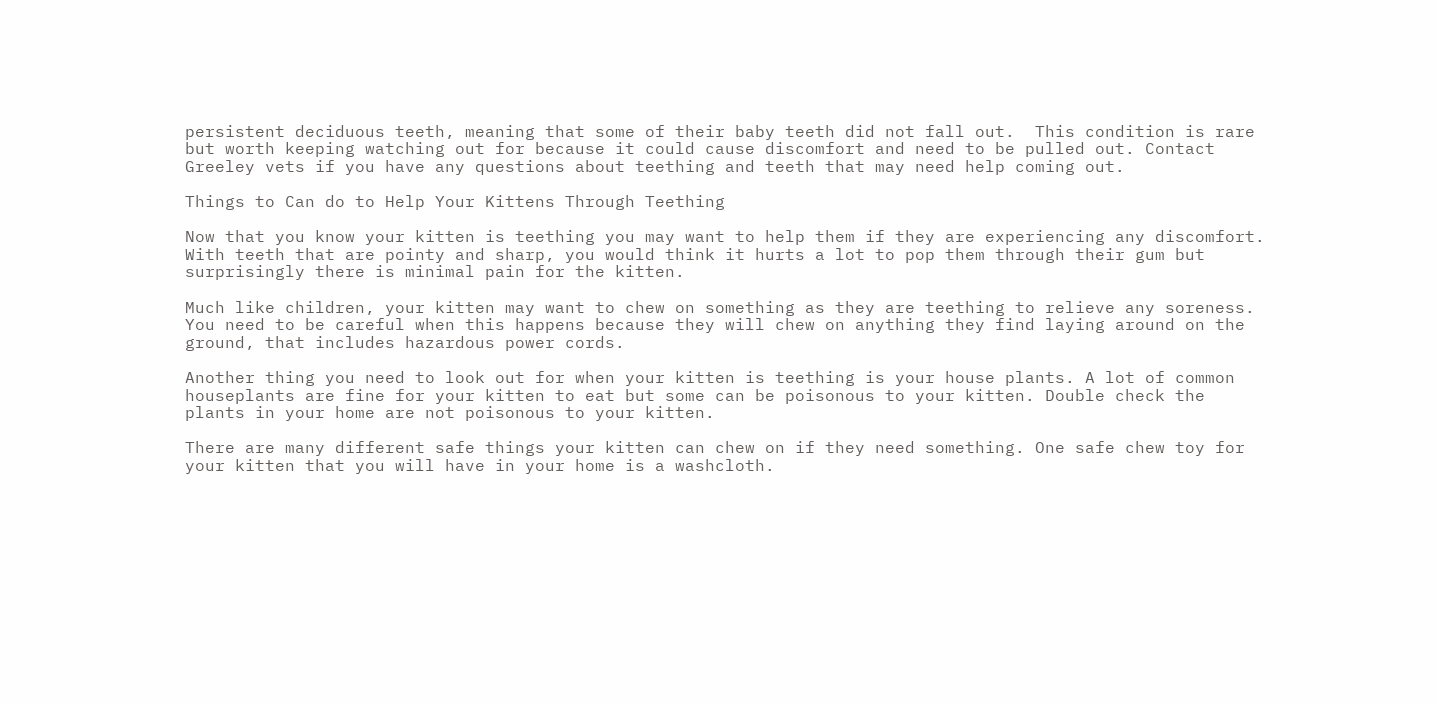persistent deciduous teeth, meaning that some of their baby teeth did not fall out.  This condition is rare but worth keeping watching out for because it could cause discomfort and need to be pulled out. Contact Greeley vets if you have any questions about teething and teeth that may need help coming out.

Things to Can do to Help Your Kittens Through Teething

Now that you know your kitten is teething you may want to help them if they are experiencing any discomfort. With teeth that are pointy and sharp, you would think it hurts a lot to pop them through their gum but surprisingly there is minimal pain for the kitten.

Much like children, your kitten may want to chew on something as they are teething to relieve any soreness. You need to be careful when this happens because they will chew on anything they find laying around on the ground, that includes hazardous power cords.

Another thing you need to look out for when your kitten is teething is your house plants. A lot of common houseplants are fine for your kitten to eat but some can be poisonous to your kitten. Double check the plants in your home are not poisonous to your kitten.

There are many different safe things your kitten can chew on if they need something. One safe chew toy for your kitten that you will have in your home is a washcloth.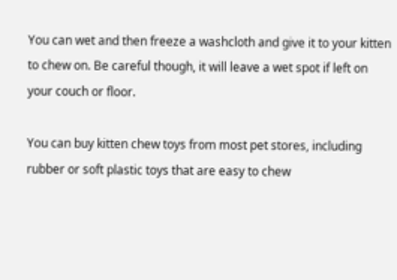You can wet and then freeze a washcloth and give it to your kitten to chew on. Be careful though, it will leave a wet spot if left on your couch or floor.

You can buy kitten chew toys from most pet stores, including rubber or soft plastic toys that are easy to chew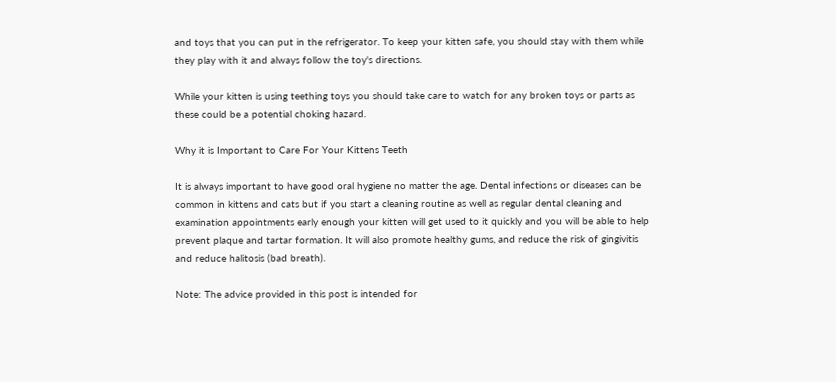and toys that you can put in the refrigerator. To keep your kitten safe, you should stay with them while they play with it and always follow the toy's directions.

While your kitten is using teething toys you should take care to watch for any broken toys or parts as these could be a potential choking hazard.

Why it is Important to Care For Your Kittens Teeth

It is always important to have good oral hygiene no matter the age. Dental infections or diseases can be common in kittens and cats but if you start a cleaning routine as well as regular dental cleaning and examination appointments early enough your kitten will get used to it quickly and you will be able to help prevent plaque and tartar formation. It will also promote healthy gums, and reduce the risk of gingivitis and reduce halitosis (bad breath).

Note: The advice provided in this post is intended for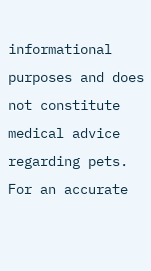informational purposes and does not constitute medical advice regarding pets. For an accurate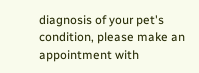diagnosis of your pet's condition, please make an appointment with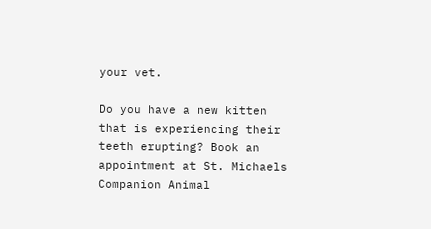your vet.

Do you have a new kitten that is experiencing their teeth erupting? Book an appointment at St. Michaels Companion Animal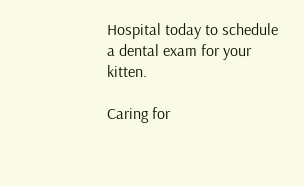Hospital today to schedule a dental exam for your kitten.

Caring for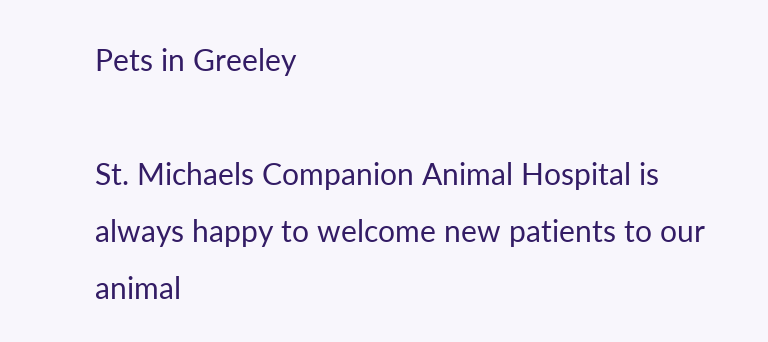Pets in Greeley

St. Michaels Companion Animal Hospital is always happy to welcome new patients to our animal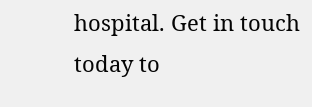hospital. Get in touch today to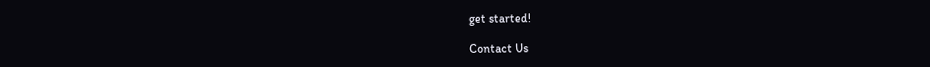get started!

Contact Us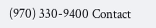(970) 330-9400 Contact